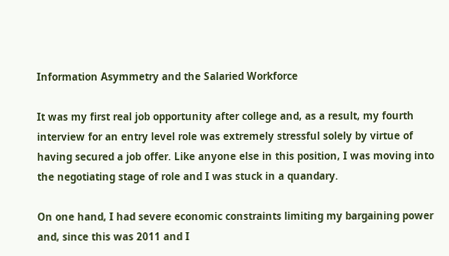Information Asymmetry and the Salaried Workforce

It was my first real job opportunity after college and, as a result, my fourth interview for an entry level role was extremely stressful solely by virtue of having secured a job offer. Like anyone else in this position, I was moving into the negotiating stage of role and I was stuck in a quandary.

On one hand, I had severe economic constraints limiting my bargaining power and, since this was 2011 and I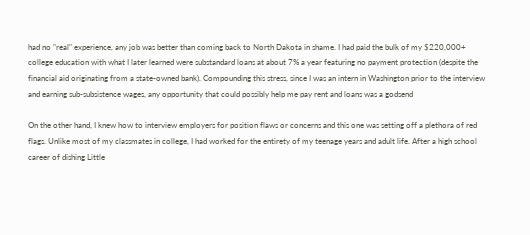had no "real" experience, any job was better than coming back to North Dakota in shame. I had paid the bulk of my $220,000+ college education with what I later learned were substandard loans at about 7% a year featuring no payment protection (despite the financial aid originating from a state-owned bank). Compounding this stress, since I was an intern in Washington prior to the interview and earning sub-subsistence wages, any opportunity that could possibly help me pay rent and loans was a godsend

On the other hand, I knew how to interview employers for position flaws or concerns and this one was setting off a plethora of red flags. Unlike most of my classmates in college, I had worked for the entirety of my teenage years and adult life. After a high school career of dishing Little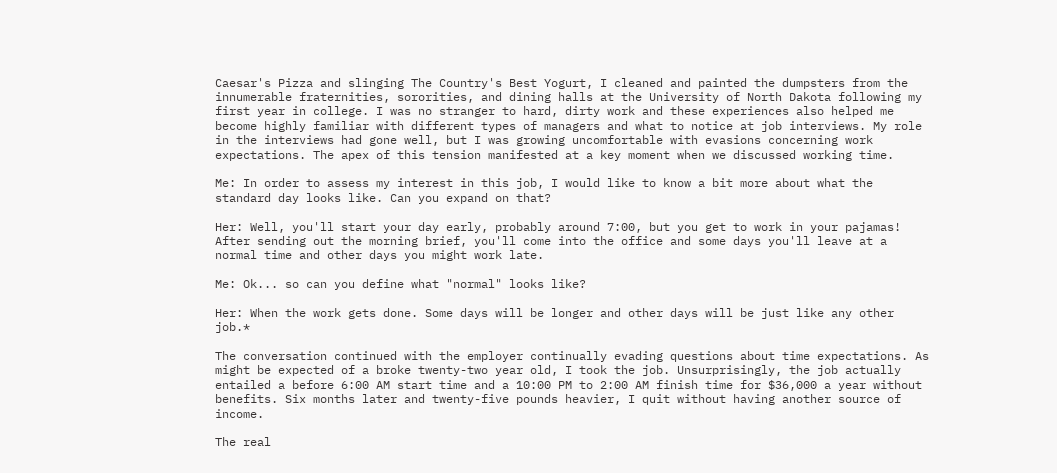Caesar's Pizza and slinging The Country's Best Yogurt, I cleaned and painted the dumpsters from the innumerable fraternities, sororities, and dining halls at the University of North Dakota following my first year in college. I was no stranger to hard, dirty work and these experiences also helped me become highly familiar with different types of managers and what to notice at job interviews. My role in the interviews had gone well, but I was growing uncomfortable with evasions concerning work expectations. The apex of this tension manifested at a key moment when we discussed working time.

Me: In order to assess my interest in this job, I would like to know a bit more about what the standard day looks like. Can you expand on that?

Her: Well, you'll start your day early, probably around 7:00, but you get to work in your pajamas! After sending out the morning brief, you'll come into the office and some days you'll leave at a normal time and other days you might work late.

Me: Ok... so can you define what "normal" looks like?

Her: When the work gets done. Some days will be longer and other days will be just like any other job.*

The conversation continued with the employer continually evading questions about time expectations. As might be expected of a broke twenty-two year old, I took the job. Unsurprisingly, the job actually entailed a before 6:00 AM start time and a 10:00 PM to 2:00 AM finish time for $36,000 a year without benefits. Six months later and twenty-five pounds heavier, I quit without having another source of income.

The real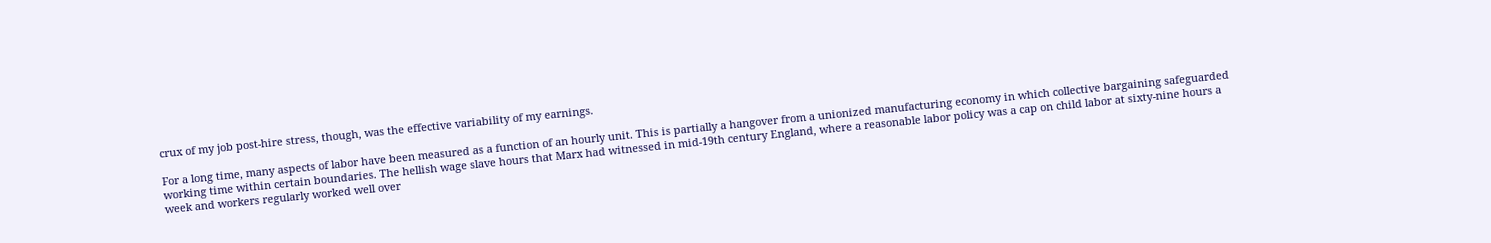crux of my job post-hire stress, though, was the effective variability of my earnings.

For a long time, many aspects of labor have been measured as a function of an hourly unit. This is partially a hangover from a unionized manufacturing economy in which collective bargaining safeguarded working time within certain boundaries. The hellish wage slave hours that Marx had witnessed in mid-19th century England, where a reasonable labor policy was a cap on child labor at sixty-nine hours a week and workers regularly worked well over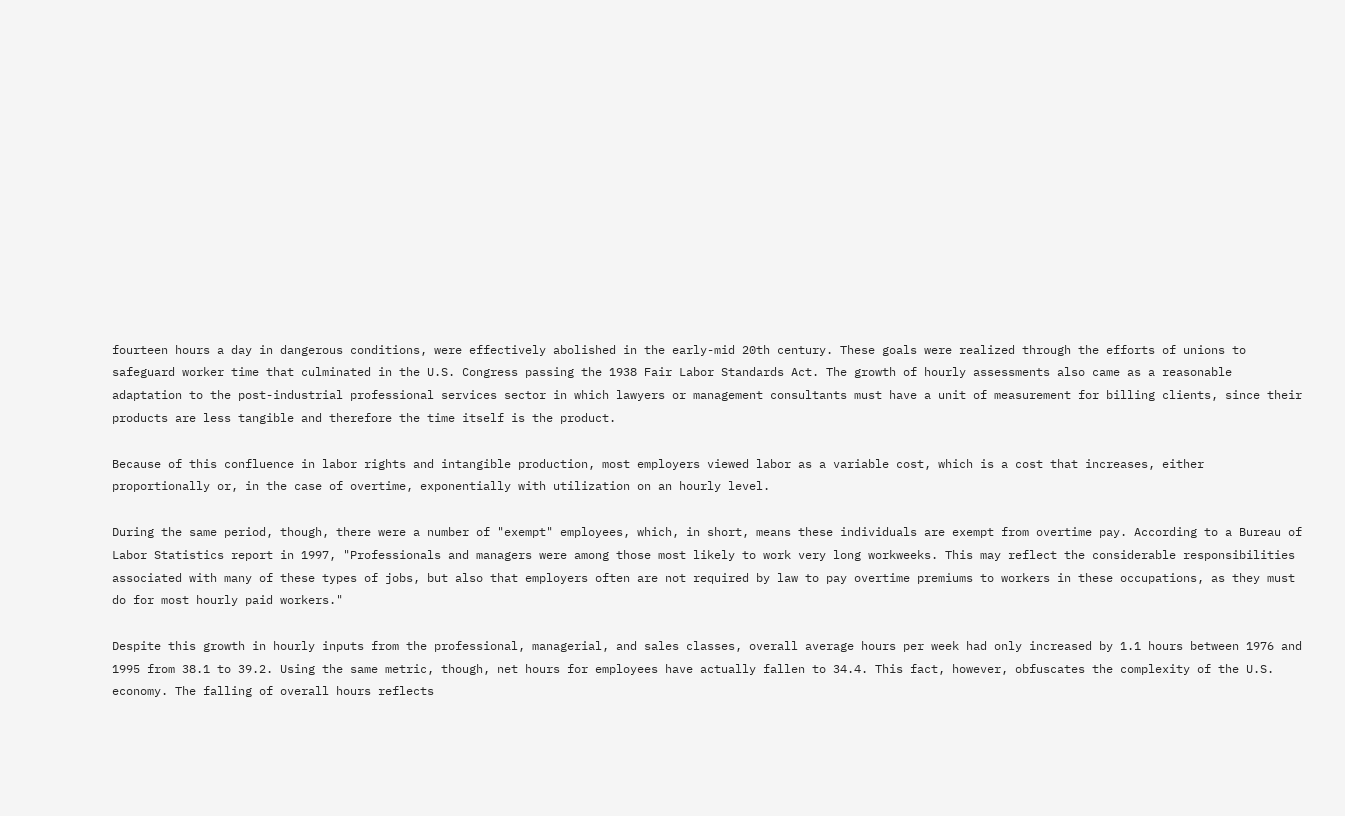fourteen hours a day in dangerous conditions, were effectively abolished in the early-mid 20th century. These goals were realized through the efforts of unions to safeguard worker time that culminated in the U.S. Congress passing the 1938 Fair Labor Standards Act. The growth of hourly assessments also came as a reasonable adaptation to the post-industrial professional services sector in which lawyers or management consultants must have a unit of measurement for billing clients, since their products are less tangible and therefore the time itself is the product.

Because of this confluence in labor rights and intangible production, most employers viewed labor as a variable cost, which is a cost that increases, either proportionally or, in the case of overtime, exponentially with utilization on an hourly level.

During the same period, though, there were a number of "exempt" employees, which, in short, means these individuals are exempt from overtime pay. According to a Bureau of Labor Statistics report in 1997, "Professionals and managers were among those most likely to work very long workweeks. This may reflect the considerable responsibilities associated with many of these types of jobs, but also that employers often are not required by law to pay overtime premiums to workers in these occupations, as they must do for most hourly paid workers."

Despite this growth in hourly inputs from the professional, managerial, and sales classes, overall average hours per week had only increased by 1.1 hours between 1976 and 1995 from 38.1 to 39.2. Using the same metric, though, net hours for employees have actually fallen to 34.4. This fact, however, obfuscates the complexity of the U.S. economy. The falling of overall hours reflects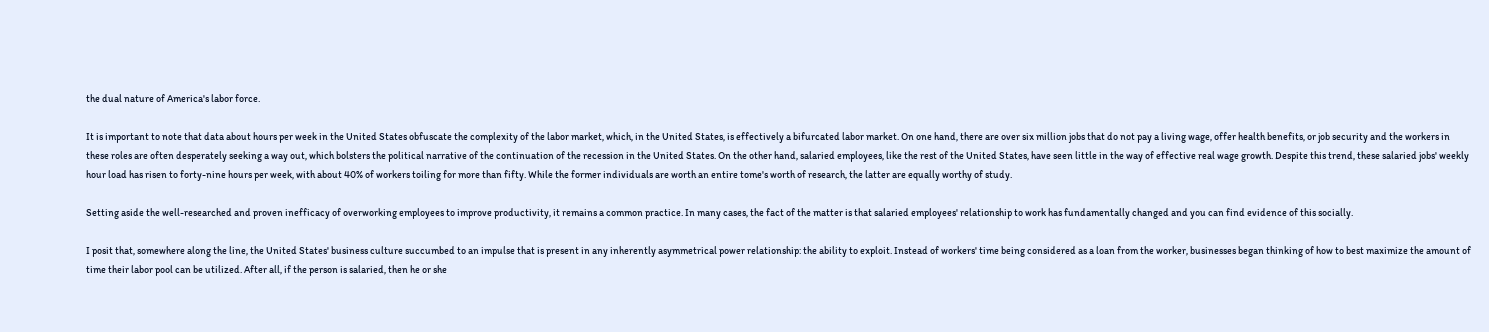the dual nature of America's labor force.

It is important to note that data about hours per week in the United States obfuscate the complexity of the labor market, which, in the United States, is effectively a bifurcated labor market. On one hand, there are over six million jobs that do not pay a living wage, offer health benefits, or job security and the workers in these roles are often desperately seeking a way out, which bolsters the political narrative of the continuation of the recession in the United States. On the other hand, salaried employees, like the rest of the United States, have seen little in the way of effective real wage growth. Despite this trend, these salaried jobs' weekly hour load has risen to forty-nine hours per week, with about 40% of workers toiling for more than fifty. While the former individuals are worth an entire tome's worth of research, the latter are equally worthy of study.

Setting aside the well-researched and proven inefficacy of overworking employees to improve productivity, it remains a common practice. In many cases, the fact of the matter is that salaried employees' relationship to work has fundamentally changed and you can find evidence of this socially.

I posit that, somewhere along the line, the United States' business culture succumbed to an impulse that is present in any inherently asymmetrical power relationship: the ability to exploit. Instead of workers' time being considered as a loan from the worker, businesses began thinking of how to best maximize the amount of time their labor pool can be utilized. After all, if the person is salaried, then he or she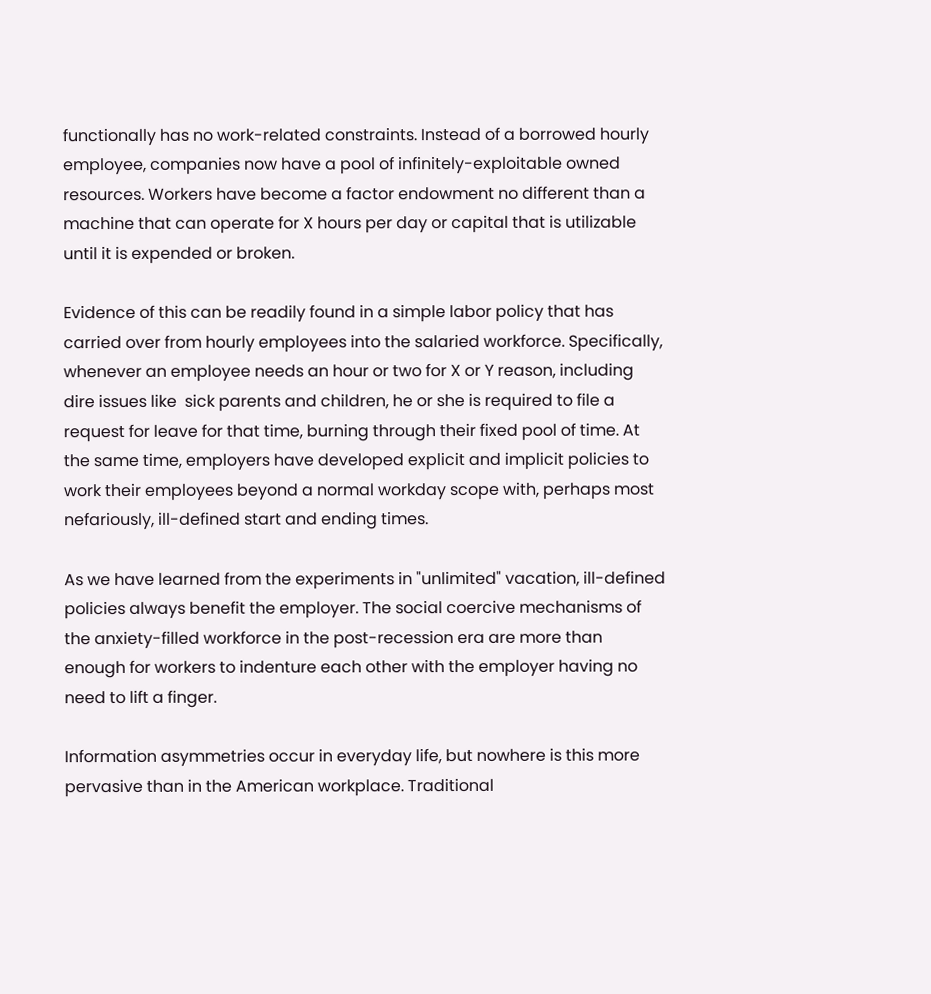functionally has no work-related constraints. Instead of a borrowed hourly employee, companies now have a pool of infinitely-exploitable owned resources. Workers have become a factor endowment no different than a machine that can operate for X hours per day or capital that is utilizable until it is expended or broken.

Evidence of this can be readily found in a simple labor policy that has carried over from hourly employees into the salaried workforce. Specifically, whenever an employee needs an hour or two for X or Y reason, including dire issues like  sick parents and children, he or she is required to file a request for leave for that time, burning through their fixed pool of time. At the same time, employers have developed explicit and implicit policies to work their employees beyond a normal workday scope with, perhaps most nefariously, ill-defined start and ending times.

As we have learned from the experiments in "unlimited" vacation, ill-defined policies always benefit the employer. The social coercive mechanisms of the anxiety-filled workforce in the post-recession era are more than enough for workers to indenture each other with the employer having no need to lift a finger.

Information asymmetries occur in everyday life, but nowhere is this more pervasive than in the American workplace. Traditional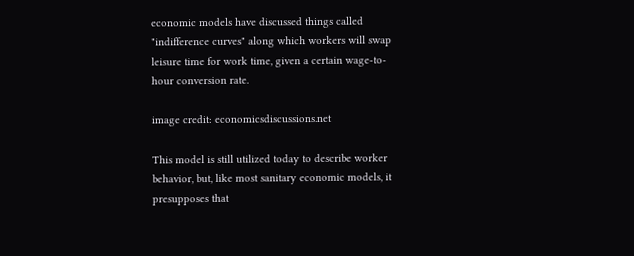economic models have discussed things called "indifference curves" along which workers will swap leisure time for work time, given a certain wage-to-hour conversion rate.

image credit: economicsdiscussions.net

This model is still utilized today to describe worker behavior, but, like most sanitary economic models, it presupposes that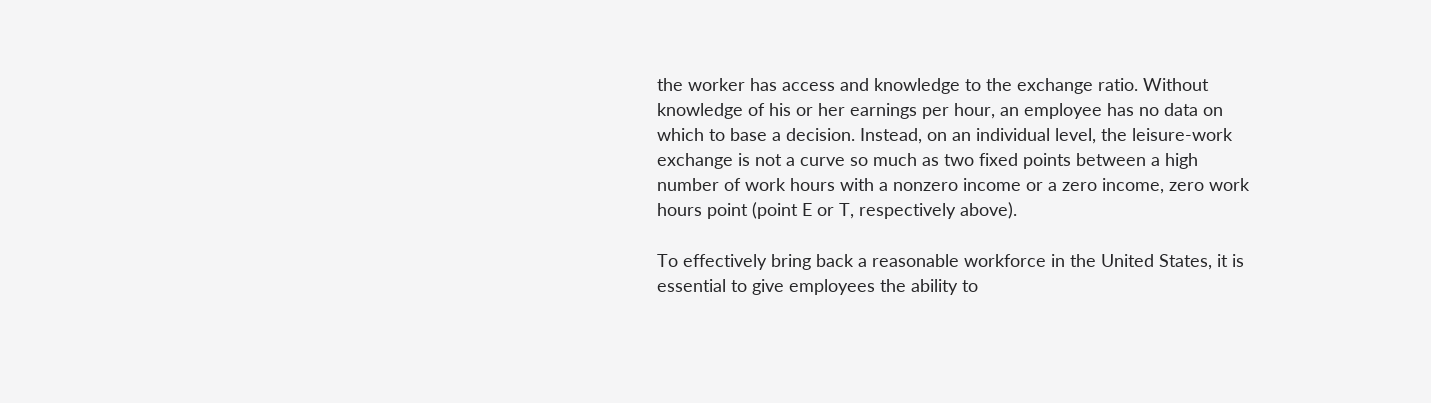the worker has access and knowledge to the exchange ratio. Without knowledge of his or her earnings per hour, an employee has no data on which to base a decision. Instead, on an individual level, the leisure-work exchange is not a curve so much as two fixed points between a high number of work hours with a nonzero income or a zero income, zero work hours point (point E or T, respectively above).

To effectively bring back a reasonable workforce in the United States, it is essential to give employees the ability to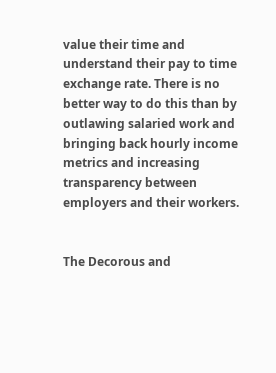value their time and understand their pay to time exchange rate. There is no better way to do this than by outlawing salaried work and bringing back hourly income metrics and increasing transparency between employers and their workers.


The Decorous and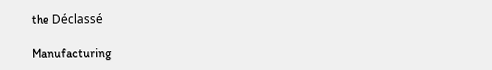the Déclassé

Manufacturing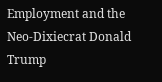Employment and the Neo-Dixiecrat Donald Trump